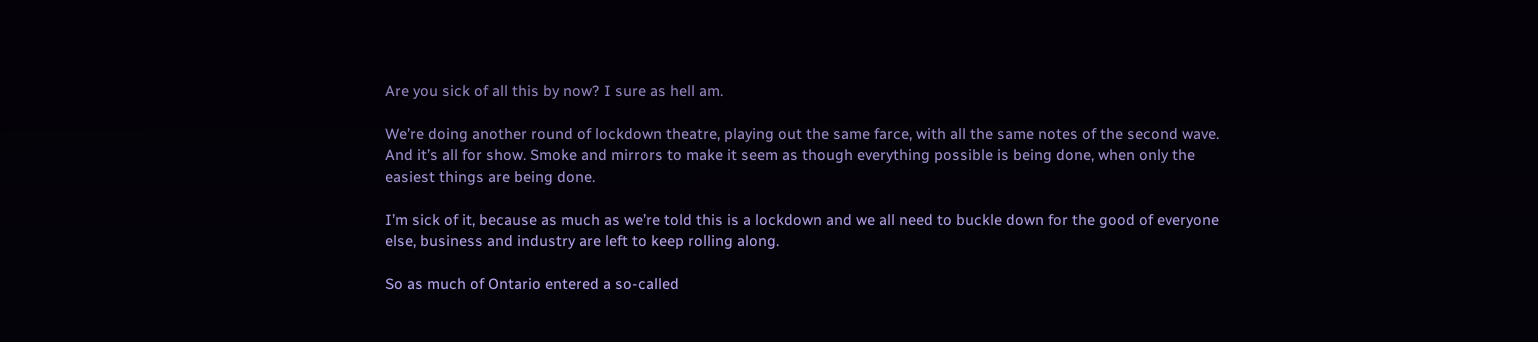Are you sick of all this by now? I sure as hell am.

We’re doing another round of lockdown theatre, playing out the same farce, with all the same notes of the second wave. And it’s all for show. Smoke and mirrors to make it seem as though everything possible is being done, when only the easiest things are being done.

I’m sick of it, because as much as we’re told this is a lockdown and we all need to buckle down for the good of everyone else, business and industry are left to keep rolling along.

So as much of Ontario entered a so-called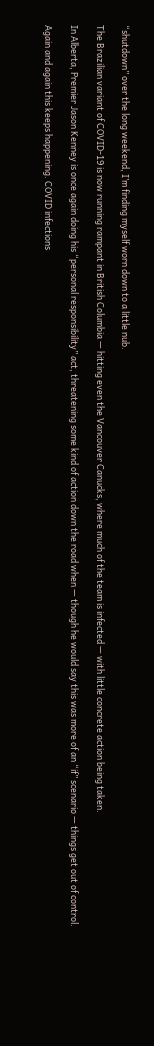“shutdown” over the long weekend, I’m finding myself worn down to a little nub.

The Brazilian variant of COVID-19 is now running rampant in British Columbia — hitting even the Vancouver Canucks, where much of the team is infected — with little concrete action being taken.

In Alberta, Premier Jason Kenney is once again doing his “personal responsibility” act, threatening some kind of action down the road when — though he would say this was more of an “if” scenario — things get out of control.

Again and again this keeps happening. COVID infections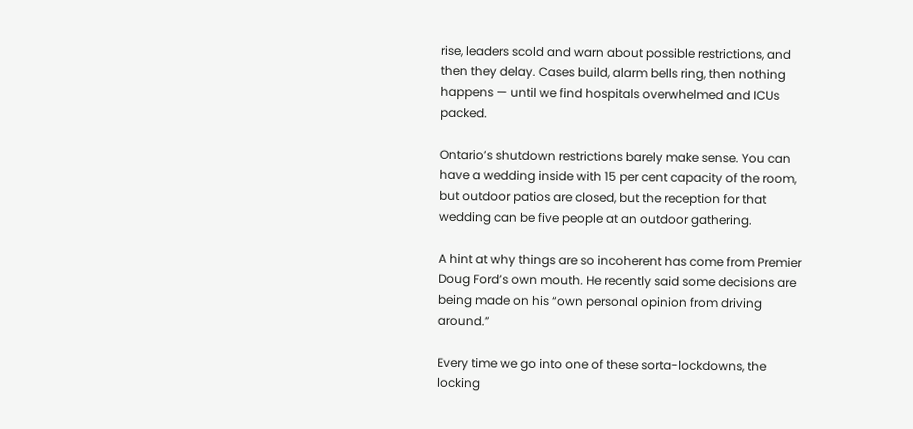rise, leaders scold and warn about possible restrictions, and then they delay. Cases build, alarm bells ring, then nothing happens — until we find hospitals overwhelmed and ICUs packed.

Ontario’s shutdown restrictions barely make sense. You can have a wedding inside with 15 per cent capacity of the room, but outdoor patios are closed, but the reception for that wedding can be five people at an outdoor gathering.

A hint at why things are so incoherent has come from Premier Doug Ford’s own mouth. He recently said some decisions are being made on his “own personal opinion from driving around.”

Every time we go into one of these sorta-lockdowns, the locking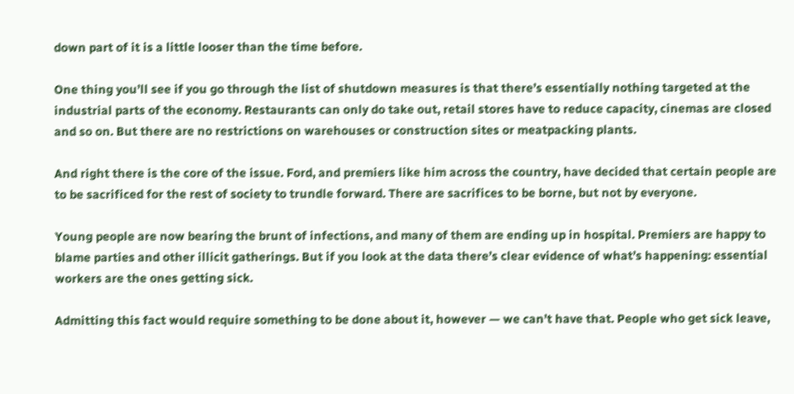down part of it is a little looser than the time before.

One thing you’ll see if you go through the list of shutdown measures is that there’s essentially nothing targeted at the industrial parts of the economy. Restaurants can only do take out, retail stores have to reduce capacity, cinemas are closed and so on. But there are no restrictions on warehouses or construction sites or meatpacking plants.

And right there is the core of the issue. Ford, and premiers like him across the country, have decided that certain people are to be sacrificed for the rest of society to trundle forward. There are sacrifices to be borne, but not by everyone.

Young people are now bearing the brunt of infections, and many of them are ending up in hospital. Premiers are happy to blame parties and other illicit gatherings. But if you look at the data there’s clear evidence of what’s happening: essential workers are the ones getting sick.

Admitting this fact would require something to be done about it, however — we can’t have that. People who get sick leave,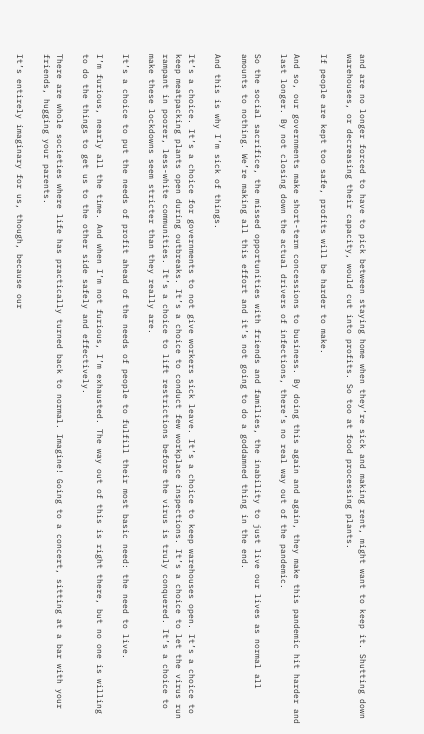and are no longer forced to have to pick between staying home when they’re sick and making rent, might want to keep it. Shutting down warehouses, or decreasing their capacity, would cut into profits. So too at food processing plants.

If people are kept too safe, profits will be harder to make.

And so, our governments make short-term concessions to business. By doing this again and again, they make this pandemic hit harder and last longer. By not closing down the actual drivers of infections, there’s no real way out of the pandemic.

So the social sacrifice, the missed opportunities with friends and families, the inability to just live our lives as normal all amounts to nothing. We’re making all this effort and it’s not going to do a goddamned thing in the end.

And this is why I’m sick of things.

It’s a choice. It’s a choice for governments to not give workers sick leave. It’s a choice to keep warehouses open. It’s a choice to keep meatpacking plants open during outbreaks. It’s a choice to conduct few workplace inspections. It’s a choice to let the virus run rampant in poorer, less-white communities. It’s a choice to lift restrictions before the virus is truly conquered. It’s a choice to make these lockdowns seem stricter than they really are.

It’s a choice to put the needs of profit ahead of the needs of people to fulfill their most basic need: the need to live.

I’m furious, nearly all the time. And when I’m not furious, I’m exhausted. The way out of this is right there, but no one is willing to do the things to get us to the other side safely and effectively.

There are whole societies where life has practically turned back to normal. Imagine! Going to a concert, sitting at a bar with your friends, hugging your parents.

It’s entirely imaginary for us, though, because our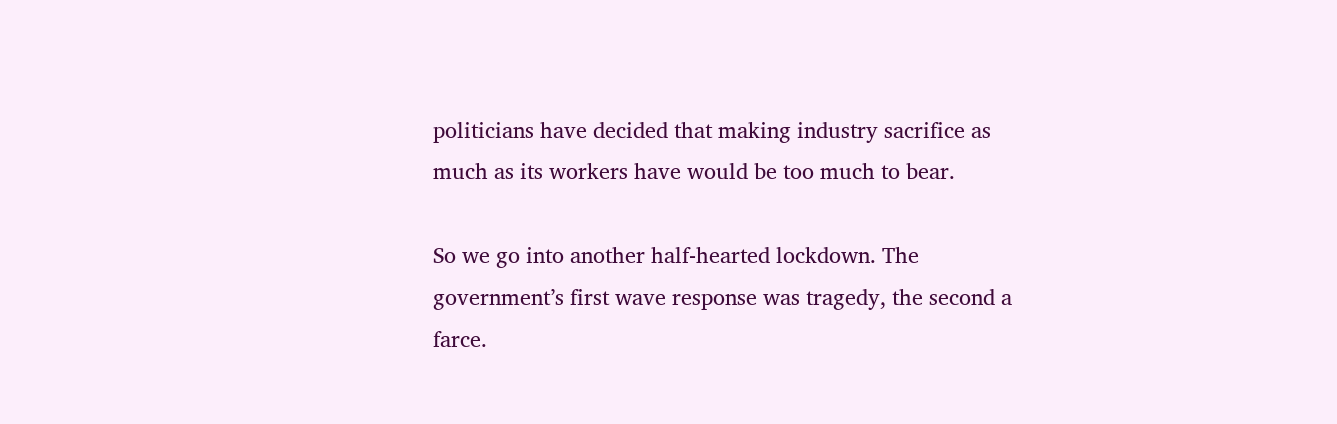politicians have decided that making industry sacrifice as much as its workers have would be too much to bear.

So we go into another half-hearted lockdown. The government’s first wave response was tragedy, the second a farce.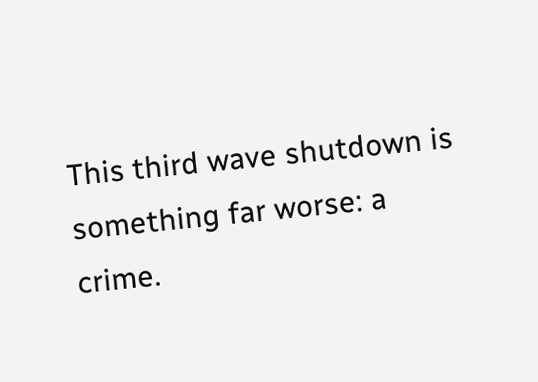This third wave shutdown is something far worse: a crime.